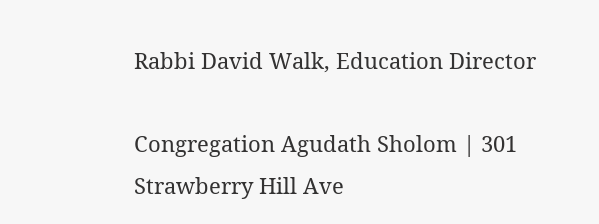Rabbi David Walk, Education Director

Congregation Agudath Sholom | 301 Strawberry Hill Ave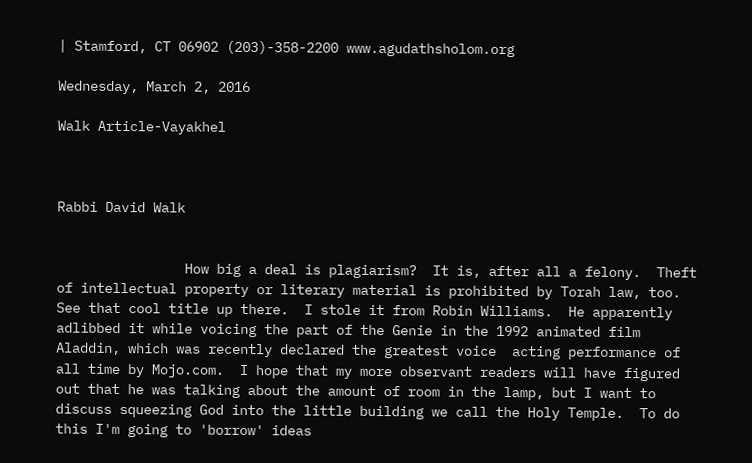| Stamford, CT 06902 (203)-358-2200 www.agudathsholom.org

Wednesday, March 2, 2016

Walk Article-Vayakhel



Rabbi David Walk


                How big a deal is plagiarism?  It is, after all a felony.  Theft of intellectual property or literary material is prohibited by Torah law, too.  See that cool title up there.  I stole it from Robin Williams.  He apparently adlibbed it while voicing the part of the Genie in the 1992 animated film Aladdin, which was recently declared the greatest voice  acting performance of all time by Mojo.com.  I hope that my more observant readers will have figured out that he was talking about the amount of room in the lamp, but I want to discuss squeezing God into the little building we call the Holy Temple.  To do this I'm going to 'borrow' ideas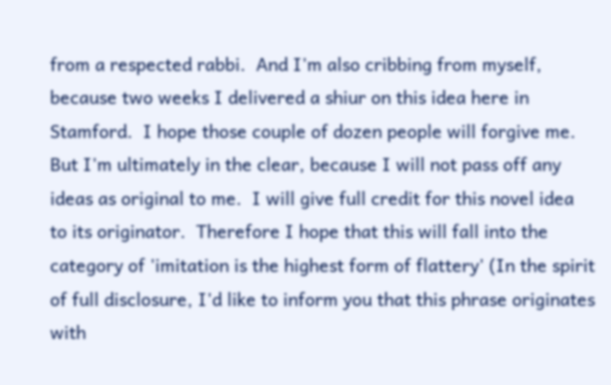from a respected rabbi.  And I'm also cribbing from myself, because two weeks I delivered a shiur on this idea here in Stamford.  I hope those couple of dozen people will forgive me.  But I'm ultimately in the clear, because I will not pass off any ideas as original to me.  I will give full credit for this novel idea to its originator.  Therefore I hope that this will fall into the category of 'imitation is the highest form of flattery' (In the spirit of full disclosure, I'd like to inform you that this phrase originates with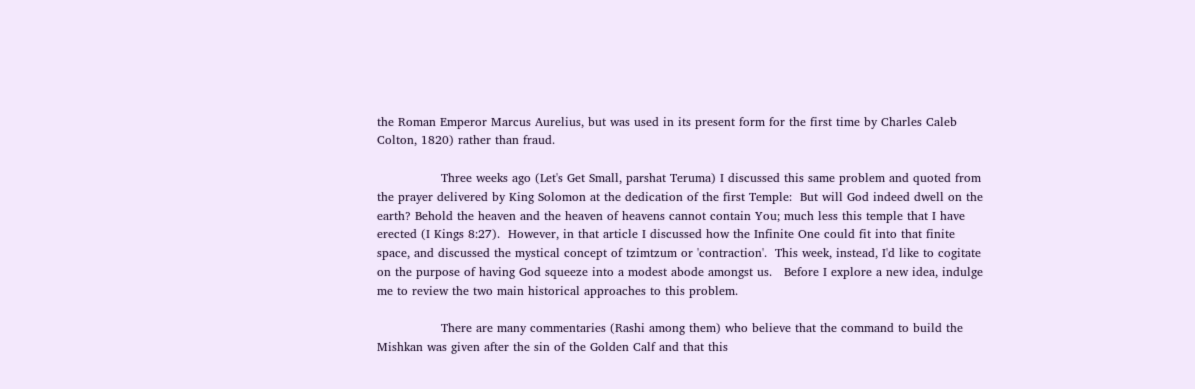the Roman Emperor Marcus Aurelius, but was used in its present form for the first time by Charles Caleb Colton, 1820) rather than fraud.

                Three weeks ago (Let's Get Small, parshat Teruma) I discussed this same problem and quoted from the prayer delivered by King Solomon at the dedication of the first Temple:  But will God indeed dwell on the earth? Behold the heaven and the heaven of heavens cannot contain You; much less this temple that I have erected (I Kings 8:27).  However, in that article I discussed how the Infinite One could fit into that finite space, and discussed the mystical concept of tzimtzum or 'contraction'.  This week, instead, I'd like to cogitate on the purpose of having God squeeze into a modest abode amongst us.   Before I explore a new idea, indulge me to review the two main historical approaches to this problem.

                There are many commentaries (Rashi among them) who believe that the command to build the Mishkan was given after the sin of the Golden Calf and that this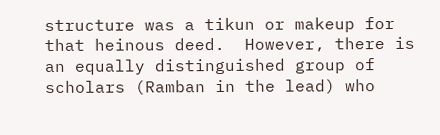structure was a tikun or makeup for that heinous deed.  However, there is an equally distinguished group of scholars (Ramban in the lead) who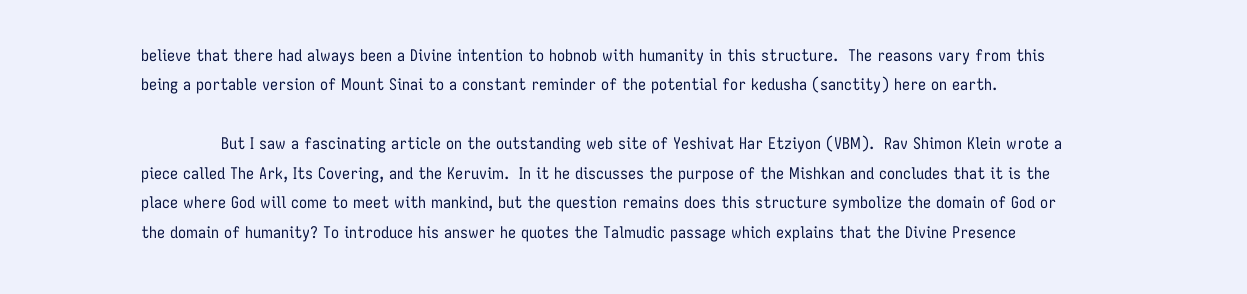believe that there had always been a Divine intention to hobnob with humanity in this structure.  The reasons vary from this being a portable version of Mount Sinai to a constant reminder of the potential for kedusha (sanctity) here on earth.

                But I saw a fascinating article on the outstanding web site of Yeshivat Har Etziyon (VBM).  Rav Shimon Klein wrote a piece called The Ark, Its Covering, and the Keruvim.  In it he discusses the purpose of the Mishkan and concludes that it is the place where God will come to meet with mankind, but the question remains does this structure symbolize the domain of God or the domain of humanity? To introduce his answer he quotes the Talmudic passage which explains that the Divine Presence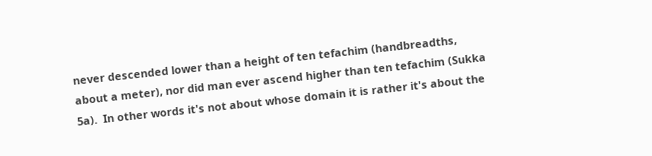never descended lower than a height of ten tefachim (handbreadths, about a meter), nor did man ever ascend higher than ten tefachim (Sukka 5a).  In other words it's not about whose domain it is rather it's about the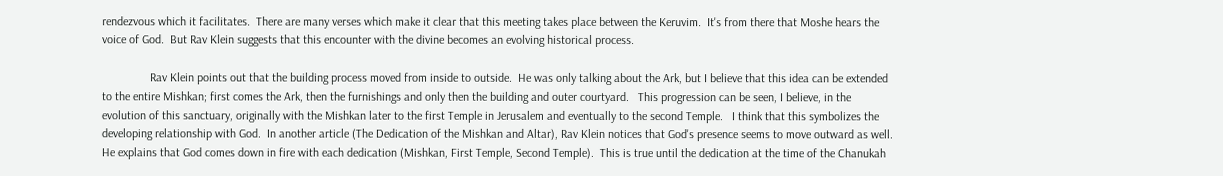rendezvous which it facilitates.  There are many verses which make it clear that this meeting takes place between the Keruvim.  It's from there that Moshe hears the voice of God.  But Rav Klein suggests that this encounter with the divine becomes an evolving historical process.

                Rav Klein points out that the building process moved from inside to outside.  He was only talking about the Ark, but I believe that this idea can be extended to the entire Mishkan; first comes the Ark, then the furnishings and only then the building and outer courtyard.   This progression can be seen, I believe, in the evolution of this sanctuary, originally with the Mishkan later to the first Temple in Jerusalem and eventually to the second Temple.   I think that this symbolizes the developing relationship with God.  In another article (The Dedication of the Mishkan and Altar), Rav Klein notices that God's presence seems to move outward as well.  He explains that God comes down in fire with each dedication (Mishkan, First Temple, Second Temple).  This is true until the dedication at the time of the Chanukah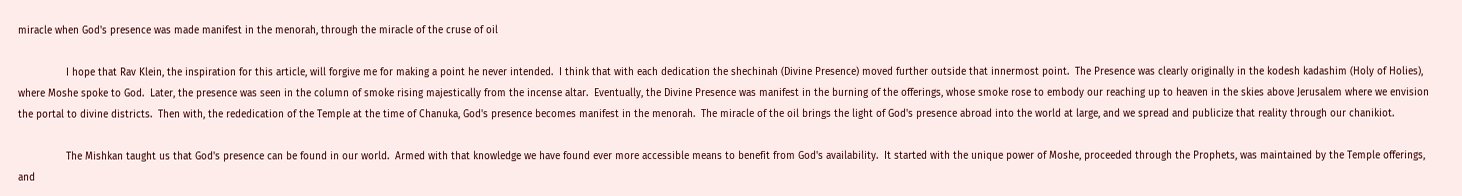miracle when God's presence was made manifest in the menorah, through the miracle of the cruse of oil

                I hope that Rav Klein, the inspiration for this article, will forgive me for making a point he never intended.  I think that with each dedication the shechinah (Divine Presence) moved further outside that innermost point.  The Presence was clearly originally in the kodesh kadashim (Holy of Holies), where Moshe spoke to God.  Later, the presence was seen in the column of smoke rising majestically from the incense altar.  Eventually, the Divine Presence was manifest in the burning of the offerings, whose smoke rose to embody our reaching up to heaven in the skies above Jerusalem where we envision the portal to divine districts.  Then with, the rededication of the Temple at the time of Chanuka, God's presence becomes manifest in the menorah.  The miracle of the oil brings the light of God's presence abroad into the world at large, and we spread and publicize that reality through our chanikiot.

                The Mishkan taught us that God's presence can be found in our world.  Armed with that knowledge we have found ever more accessible means to benefit from God's availability.  It started with the unique power of Moshe, proceeded through the Prophets, was maintained by the Temple offerings, and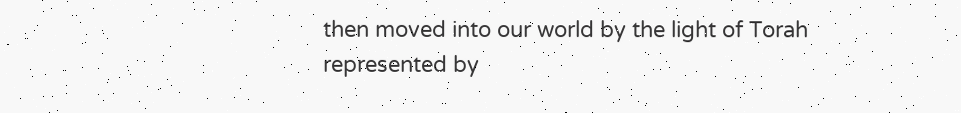then moved into our world by the light of Torah represented by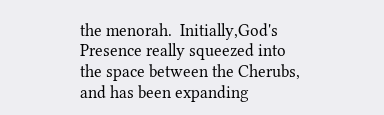the menorah.  Initially,God's Presence really squeezed into the space between the Cherubs, and has been expanding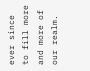ever since to fill more and more of our realm.